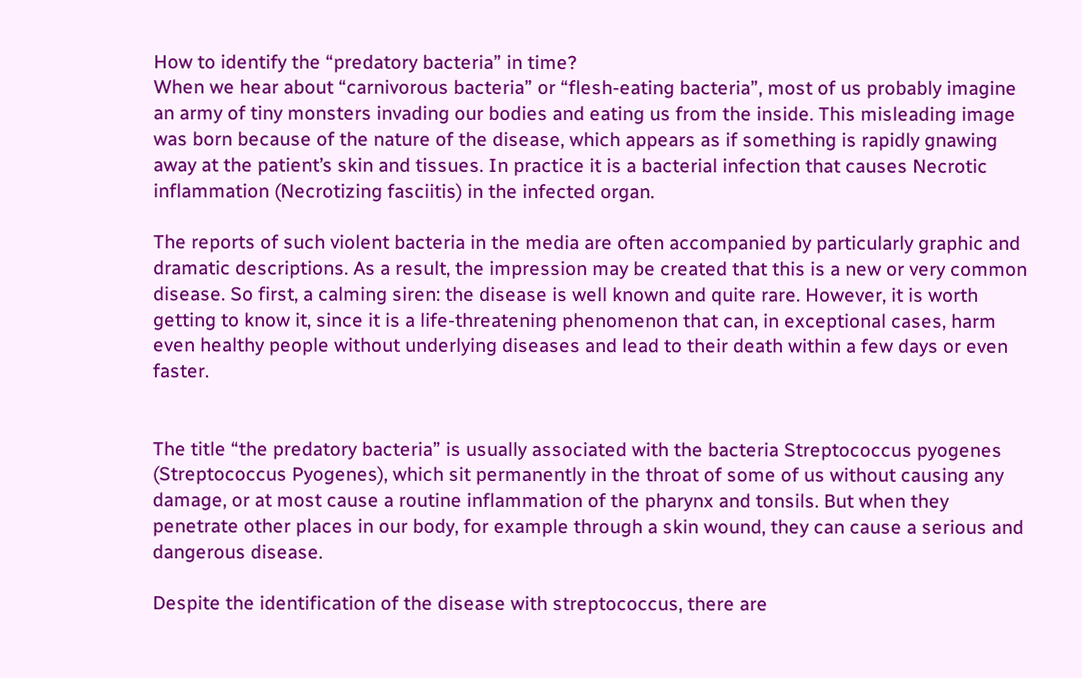How to identify the “predatory bacteria” in time?
When we hear about “carnivorous bacteria” or “flesh-eating bacteria”, most of us probably imagine an army of tiny monsters invading our bodies and eating us from the inside. This misleading image was born because of the nature of the disease, which appears as if something is rapidly gnawing away at the patient’s skin and tissues. In practice it is a bacterial infection that causes Necrotic inflammation (Necrotizing fasciitis) in the infected organ.

The reports of such violent bacteria in the media are often accompanied by particularly graphic and dramatic descriptions. As a result, the impression may be created that this is a new or very common disease. So first, a calming siren: the disease is well known and quite rare. However, it is worth getting to know it, since it is a life-threatening phenomenon that can, in exceptional cases, harm even healthy people without underlying diseases and lead to their death within a few days or even faster.


The title “the predatory bacteria” is usually associated with the bacteria Streptococcus pyogenes (Streptococcus Pyogenes), which sit permanently in the throat of some of us without causing any damage, or at most cause a routine inflammation of the pharynx and tonsils. But when they penetrate other places in our body, for example through a skin wound, they can cause a serious and dangerous disease.

Despite the identification of the disease with streptococcus, there are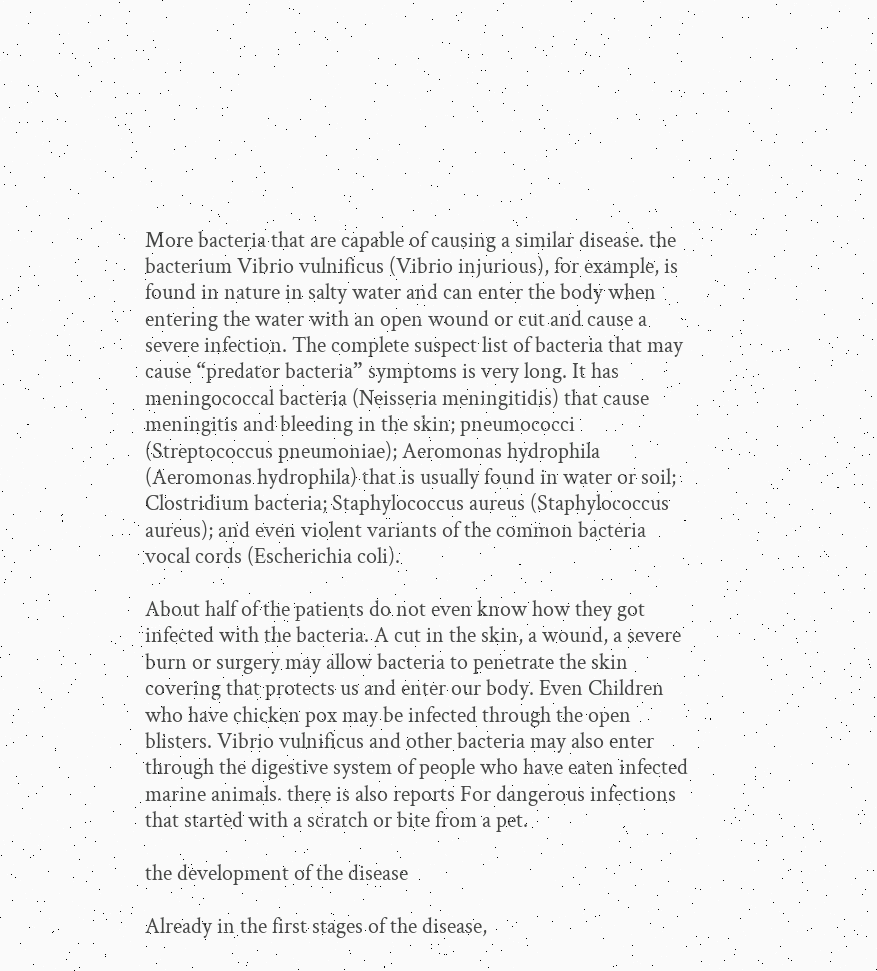More bacteria that are capable of causing a similar disease. the bacterium Vibrio vulnificus (Vibrio injurious), for example, is found in nature in salty water and can enter the body when entering the water with an open wound or cut and cause a severe infection. The complete suspect list of bacteria that may cause “predator bacteria” symptoms is very long. It has meningococcal bacteria (Neisseria meningitidis) that cause meningitis and bleeding in the skin; pneumococci (Streptococcus pneumoniae); Aeromonas hydrophila (Aeromonas hydrophila) that is usually found in water or soil; Clostridium bacteria; Staphylococcus aureus (Staphylococcus aureus); and even violent variants of the common bacteria vocal cords (Escherichia coli).

About half of the patients do not even know how they got infected with the bacteria. A cut in the skin, a wound, a severe burn or surgery may allow bacteria to penetrate the skin covering that protects us and enter our body. Even Children who have chicken pox may be infected through the open blisters. Vibrio vulnificus and other bacteria may also enter through the digestive system of people who have eaten infected marine animals. there is also reports For dangerous infections that started with a scratch or bite from a pet.

the development of the disease

Already in the first stages of the disease,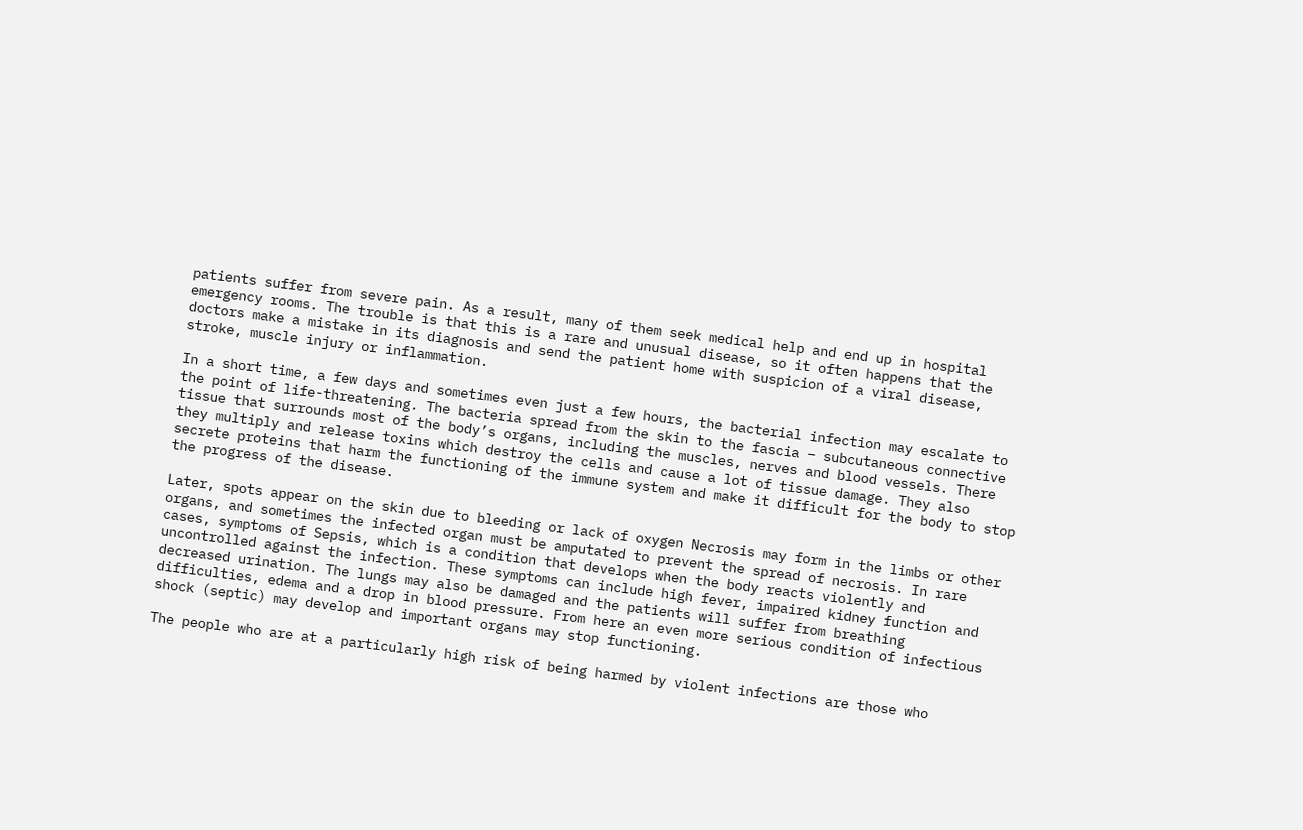patients suffer from severe pain. As a result, many of them seek medical help and end up in hospital emergency rooms. The trouble is that this is a rare and unusual disease, so it often happens that the doctors make a mistake in its diagnosis and send the patient home with suspicion of a viral disease, stroke, muscle injury or inflammation.

In a short time, a few days and sometimes even just a few hours, the bacterial infection may escalate to the point of life-threatening. The bacteria spread from the skin to the fascia – subcutaneous connective tissue that surrounds most of the body’s organs, including the muscles, nerves and blood vessels. There they multiply and release toxins which destroy the cells and cause a lot of tissue damage. They also secrete proteins that harm the functioning of the immune system and make it difficult for the body to stop the progress of the disease.

Later, spots appear on the skin due to bleeding or lack of oxygen Necrosis may form in the limbs or other organs, and sometimes the infected organ must be amputated to prevent the spread of necrosis. In rare cases, symptoms of Sepsis, which is a condition that develops when the body reacts violently and uncontrolled against the infection. These symptoms can include high fever, impaired kidney function and decreased urination. The lungs may also be damaged and the patients will suffer from breathing difficulties, edema and a drop in blood pressure. From here an even more serious condition of infectious shock (septic) may develop and important organs may stop functioning.

The people who are at a particularly high risk of being harmed by violent infections are those who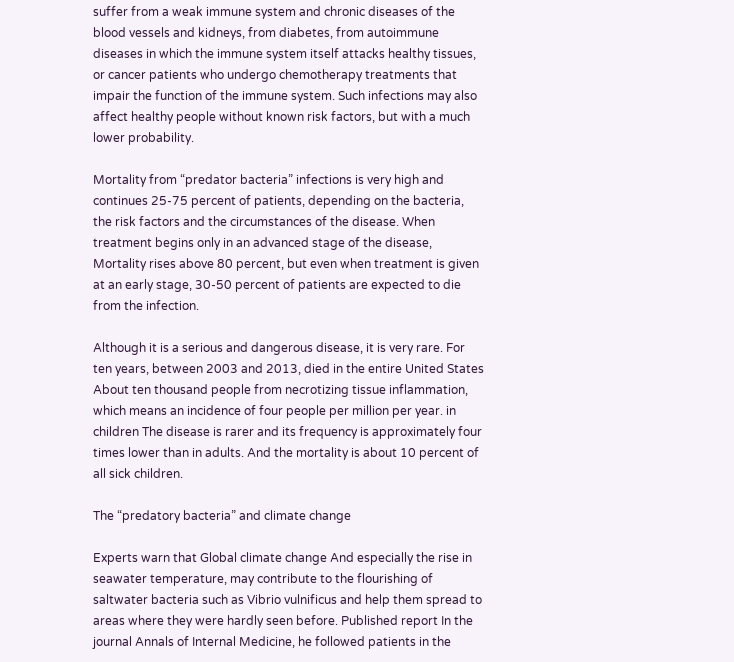suffer from a weak immune system and chronic diseases of the blood vessels and kidneys, from diabetes, from autoimmune diseases in which the immune system itself attacks healthy tissues, or cancer patients who undergo chemotherapy treatments that impair the function of the immune system. Such infections may also affect healthy people without known risk factors, but with a much lower probability.

Mortality from “predator bacteria” infections is very high and continues 25-75 percent of patients, depending on the bacteria, the risk factors and the circumstances of the disease. When treatment begins only in an advanced stage of the disease, Mortality rises above 80 percent, but even when treatment is given at an early stage, 30-50 percent of patients are expected to die from the infection.

Although it is a serious and dangerous disease, it is very rare. For ten years, between 2003 and 2013, died in the entire United States About ten thousand people from necrotizing tissue inflammation, which means an incidence of four people per million per year. in children The disease is rarer and its frequency is approximately four times lower than in adults. And the mortality is about 10 percent of all sick children.

The “predatory bacteria” and climate change

Experts warn that Global climate change And especially the rise in seawater temperature, may contribute to the flourishing of saltwater bacteria such as Vibrio vulnificus and help them spread to areas where they were hardly seen before. Published report In the journal Annals of Internal Medicine, he followed patients in the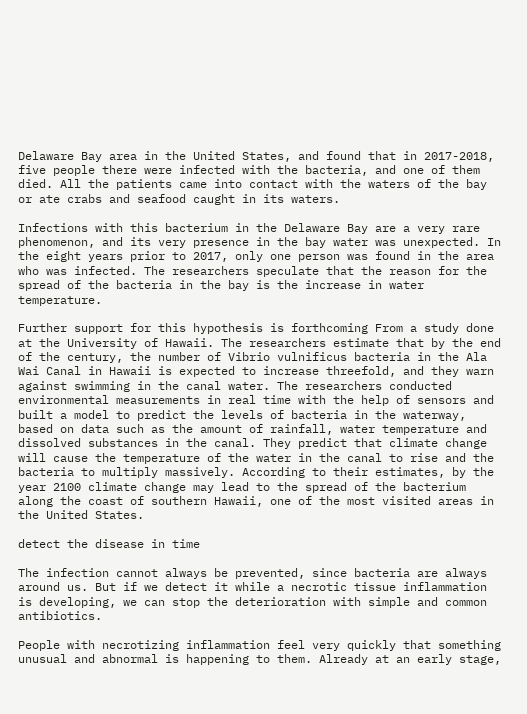Delaware Bay area in the United States, and found that in 2017-2018, five people there were infected with the bacteria, and one of them died. All the patients came into contact with the waters of the bay or ate crabs and seafood caught in its waters.

Infections with this bacterium in the Delaware Bay are a very rare phenomenon, and its very presence in the bay water was unexpected. In the eight years prior to 2017, only one person was found in the area who was infected. The researchers speculate that the reason for the spread of the bacteria in the bay is the increase in water temperature.

Further support for this hypothesis is forthcoming From a study done at the University of Hawaii. The researchers estimate that by the end of the century, the number of Vibrio vulnificus bacteria in the Ala Wai Canal in Hawaii is expected to increase threefold, and they warn against swimming in the canal water. The researchers conducted environmental measurements in real time with the help of sensors and built a model to predict the levels of bacteria in the waterway, based on data such as the amount of rainfall, water temperature and dissolved substances in the canal. They predict that climate change will cause the temperature of the water in the canal to rise and the bacteria to multiply massively. According to their estimates, by the year 2100 climate change may lead to the spread of the bacterium along the coast of southern Hawaii, one of the most visited areas in the United States.

detect the disease in time

The infection cannot always be prevented, since bacteria are always around us. But if we detect it while a necrotic tissue inflammation is developing, we can stop the deterioration with simple and common antibiotics.

People with necrotizing inflammation feel very quickly that something unusual and abnormal is happening to them. Already at an early stage,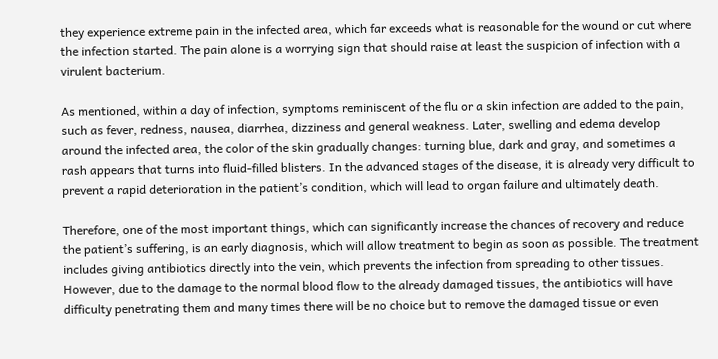they experience extreme pain in the infected area, which far exceeds what is reasonable for the wound or cut where the infection started. The pain alone is a worrying sign that should raise at least the suspicion of infection with a virulent bacterium.

As mentioned, within a day of infection, symptoms reminiscent of the flu or a skin infection are added to the pain, such as fever, redness, nausea, diarrhea, dizziness and general weakness. Later, swelling and edema develop around the infected area, the color of the skin gradually changes: turning blue, dark and gray, and sometimes a rash appears that turns into fluid-filled blisters. In the advanced stages of the disease, it is already very difficult to prevent a rapid deterioration in the patient’s condition, which will lead to organ failure and ultimately death.

Therefore, one of the most important things, which can significantly increase the chances of recovery and reduce the patient’s suffering, is an early diagnosis, which will allow treatment to begin as soon as possible. The treatment includes giving antibiotics directly into the vein, which prevents the infection from spreading to other tissues. However, due to the damage to the normal blood flow to the already damaged tissues, the antibiotics will have difficulty penetrating them and many times there will be no choice but to remove the damaged tissue or even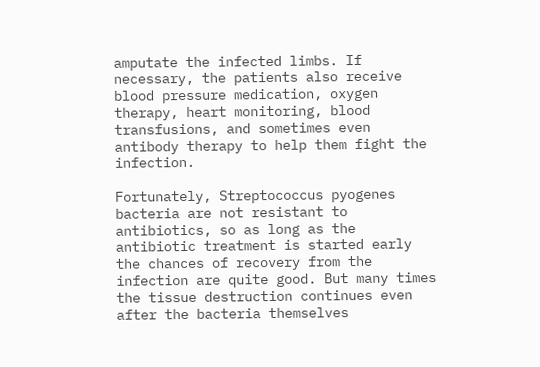amputate the infected limbs. If necessary, the patients also receive blood pressure medication, oxygen therapy, heart monitoring, blood transfusions, and sometimes even antibody therapy to help them fight the infection.

Fortunately, Streptococcus pyogenes bacteria are not resistant to antibiotics, so as long as the antibiotic treatment is started early the chances of recovery from the infection are quite good. But many times the tissue destruction continues even after the bacteria themselves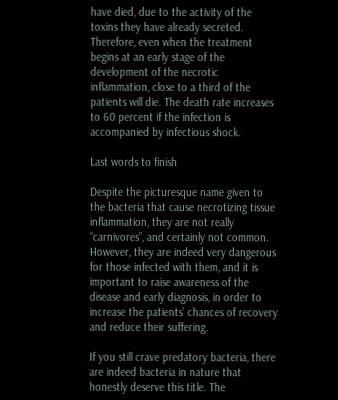have died, due to the activity of the toxins they have already secreted. Therefore, even when the treatment begins at an early stage of the development of the necrotic inflammation, close to a third of the patients will die. The death rate increases to 60 percent if the infection is accompanied by infectious shock.

Last words to finish

Despite the picturesque name given to the bacteria that cause necrotizing tissue inflammation, they are not really “carnivores”, and certainly not common. However, they are indeed very dangerous for those infected with them, and it is important to raise awareness of the disease and early diagnosis, in order to increase the patients’ chances of recovery and reduce their suffering.

If you still crave predatory bacteria, there are indeed bacteria in nature that honestly deserve this title. The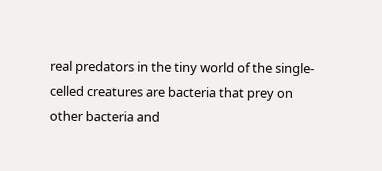real predators in the tiny world of the single-celled creatures are bacteria that prey on other bacteria and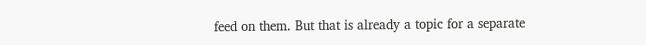feed on them. But that is already a topic for a separate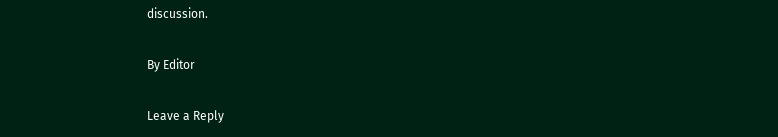discussion.

By Editor

Leave a Reply